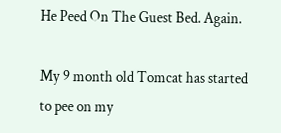He Peed On The Guest Bed. Again.

My 9 month old Tomcat has started to pee on my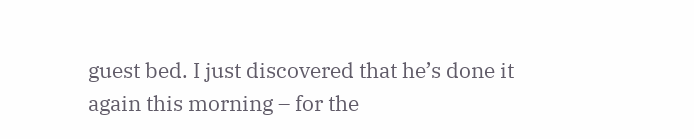guest bed. I just discovered that he’s done it again this morning – for the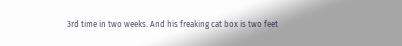3rd time in two weeks. And his freaking cat box is two feet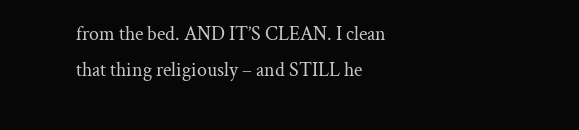from the bed. AND IT’S CLEAN. I clean that thing religiously – and STILL he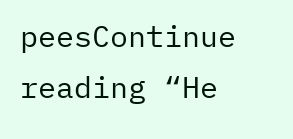peesContinue reading “He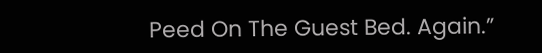Peed On The Guest Bed. Again.”